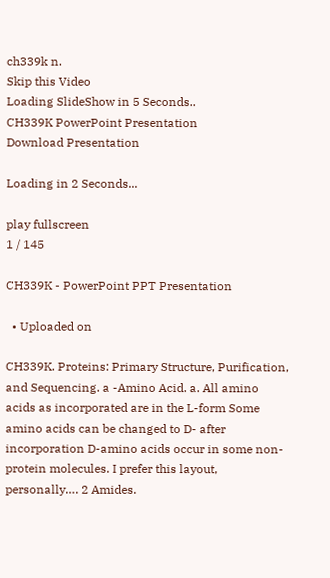ch339k n.
Skip this Video
Loading SlideShow in 5 Seconds..
CH339K PowerPoint Presentation
Download Presentation

Loading in 2 Seconds...

play fullscreen
1 / 145

CH339K - PowerPoint PPT Presentation

  • Uploaded on

CH339K. Proteins: Primary Structure, Purification, and Sequencing. a -Amino Acid. a. All amino acids as incorporated are in the L-form Some amino acids can be changed to D- after incorporation D-amino acids occur in some non-protein molecules. I prefer this layout, personally…. 2 Amides.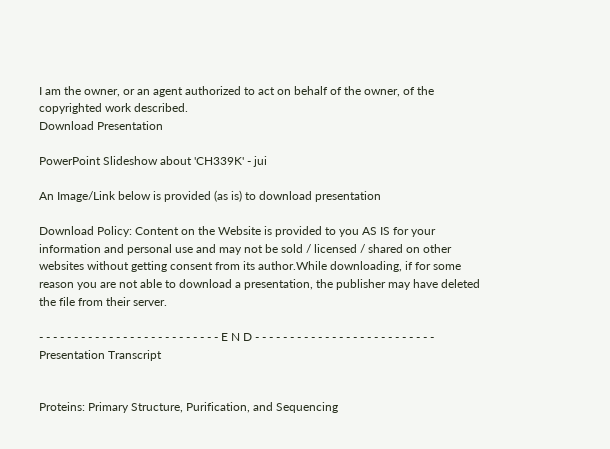I am the owner, or an agent authorized to act on behalf of the owner, of the copyrighted work described.
Download Presentation

PowerPoint Slideshow about 'CH339K' - jui

An Image/Link below is provided (as is) to download presentation

Download Policy: Content on the Website is provided to you AS IS for your information and personal use and may not be sold / licensed / shared on other websites without getting consent from its author.While downloading, if for some reason you are not able to download a presentation, the publisher may have deleted the file from their server.

- - - - - - - - - - - - - - - - - - - - - - - - - - E N D - - - - - - - - - - - - - - - - - - - - - - - - - -
Presentation Transcript


Proteins: Primary Structure, Purification, and Sequencing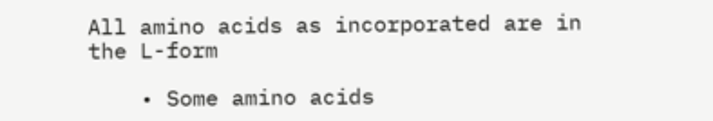All amino acids as incorporated are in the L-form

    • Some amino acids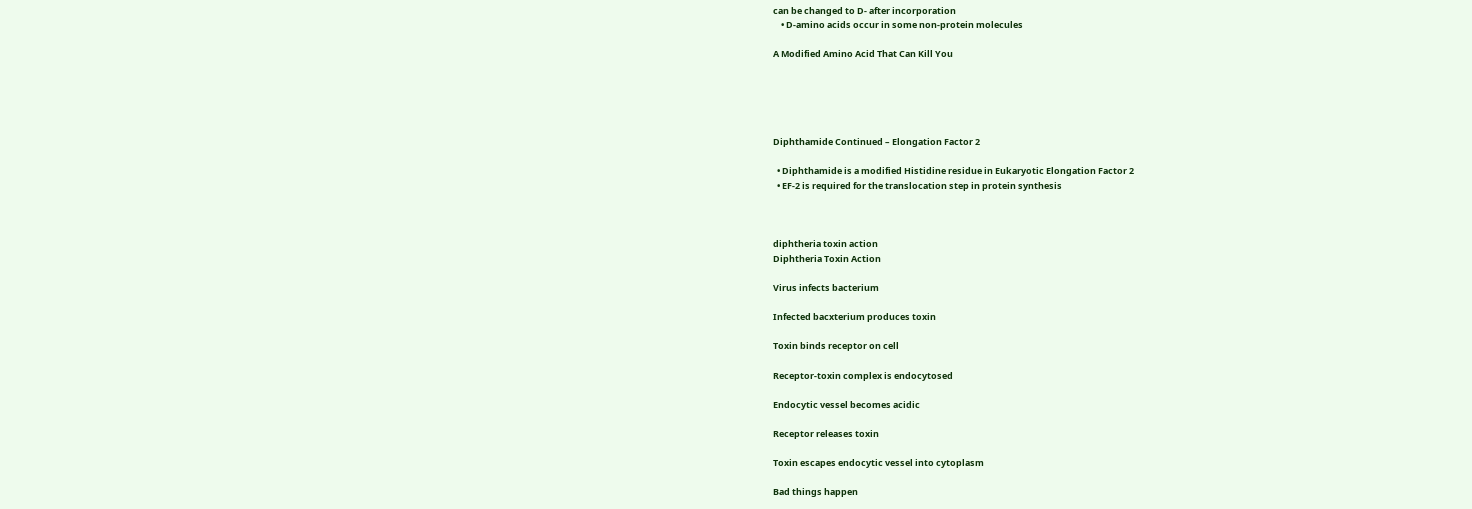can be changed to D- after incorporation
    • D-amino acids occur in some non-protein molecules

A Modified Amino Acid That Can Kill You





Diphthamide Continued – Elongation Factor 2

  • Diphthamide is a modified Histidine residue in Eukaryotic Elongation Factor 2
  • EF-2 is required for the translocation step in protein synthesis



diphtheria toxin action
Diphtheria Toxin Action

Virus infects bacterium

Infected bacxterium produces toxin

Toxin binds receptor on cell

Receptor-toxin complex is endocytosed

Endocytic vessel becomes acidic

Receptor releases toxin

Toxin escapes endocytic vessel into cytoplasm

Bad things happen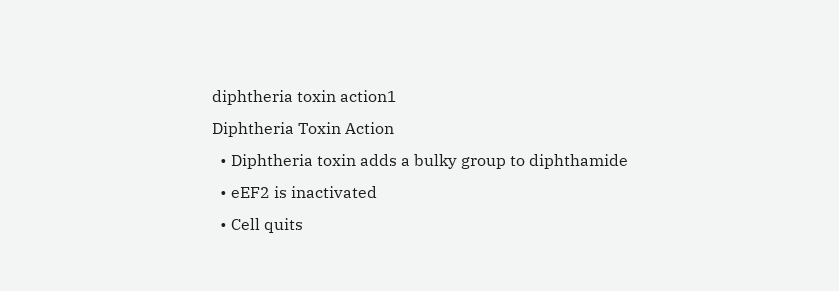diphtheria toxin action1
Diphtheria Toxin Action
  • Diphtheria toxin adds a bulky group to diphthamide
  • eEF2 is inactivated
  • Cell quits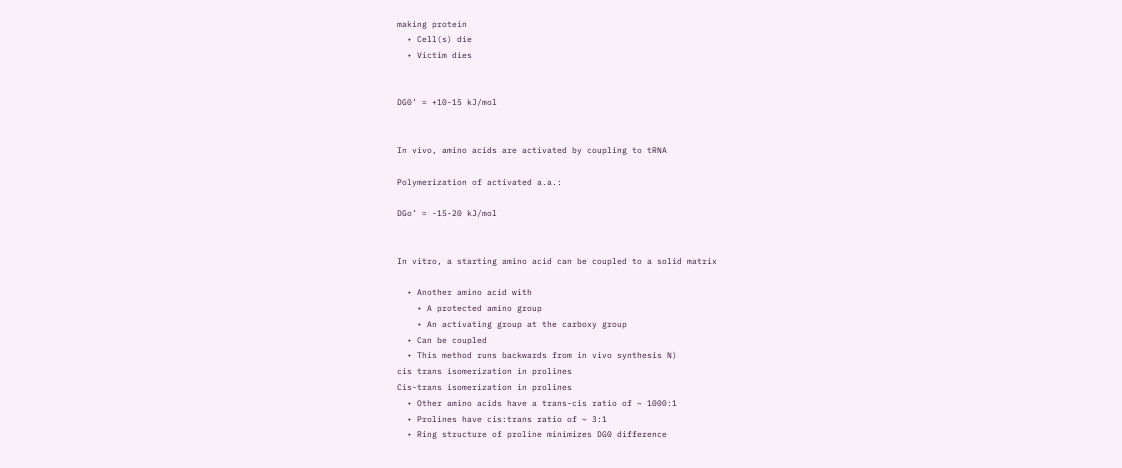making protein
  • Cell(s) die
  • Victim dies


DG0’ = +10-15 kJ/mol


In vivo, amino acids are activated by coupling to tRNA

Polymerization of activated a.a.:

DGo’ = -15-20 kJ/mol


In vitro, a starting amino acid can be coupled to a solid matrix

  • Another amino acid with
    • A protected amino group
    • An activating group at the carboxy group
  • Can be coupled
  • This method runs backwards from in vivo synthesis N)
cis trans isomerization in prolines
Cis-trans isomerization in prolines
  • Other amino acids have a trans-cis ratio of ~ 1000:1
  • Prolines have cis:trans ratio of ~ 3:1
  • Ring structure of proline minimizes DG0 difference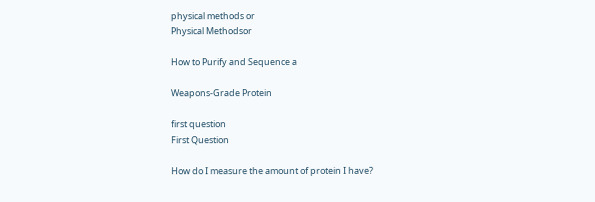physical methods or
Physical Methodsor

How to Purify and Sequence a

Weapons-Grade Protein

first question
First Question

How do I measure the amount of protein I have?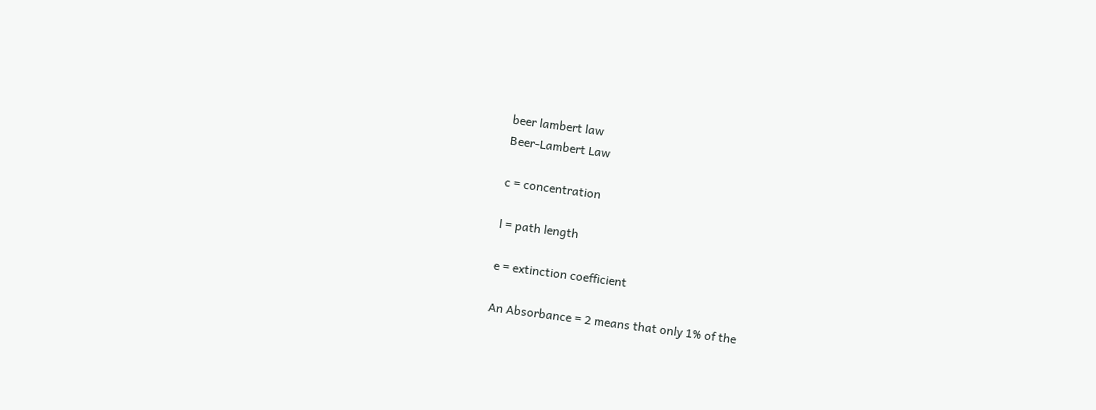beer lambert law
Beer-Lambert Law

c = concentration

l = path length

e = extinction coefficient

An Absorbance = 2 means that only 1% of the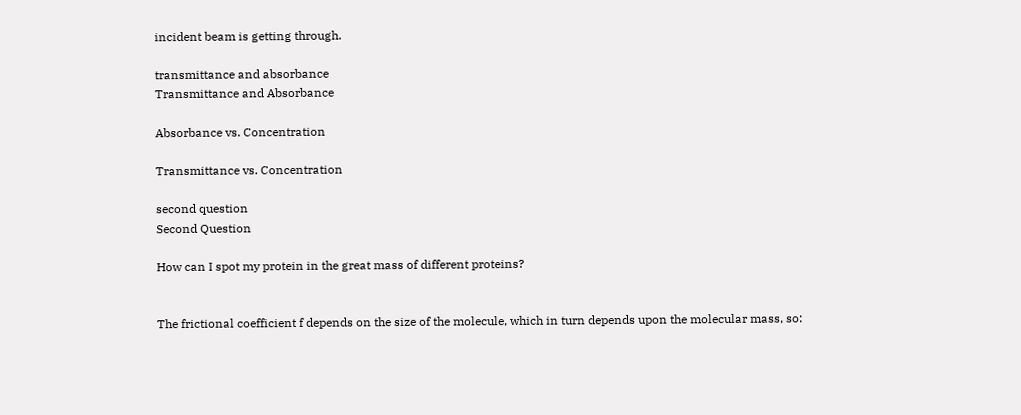incident beam is getting through.

transmittance and absorbance
Transmittance and Absorbance

Absorbance vs. Concentration

Transmittance vs. Concentration

second question
Second Question

How can I spot my protein in the great mass of different proteins?


The frictional coefficient f depends on the size of the molecule, which in turn depends upon the molecular mass, so: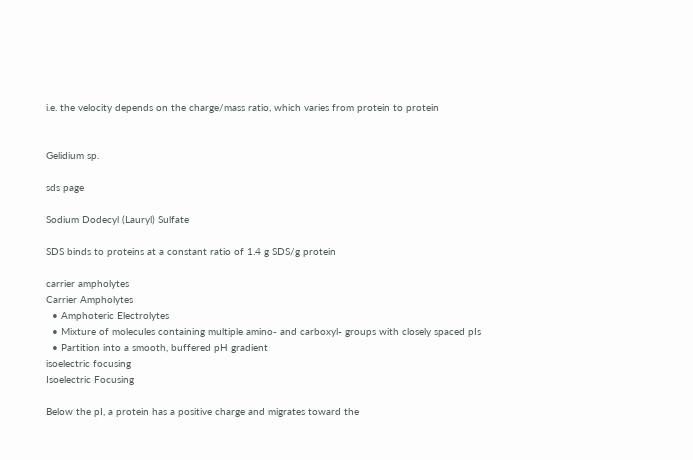i.e. the velocity depends on the charge/mass ratio, which varies from protein to protein


Gelidium sp.

sds page

Sodium Dodecyl (Lauryl) Sulfate

SDS binds to proteins at a constant ratio of 1.4 g SDS/g protein

carrier ampholytes
Carrier Ampholytes
  • Amphoteric Electrolytes
  • Mixture of molecules containing multiple amino- and carboxyl- groups with closely spaced pIs
  • Partition into a smooth, buffered pH gradient
isoelectric focusing
Isoelectric Focusing

Below the pI, a protein has a positive charge and migrates toward the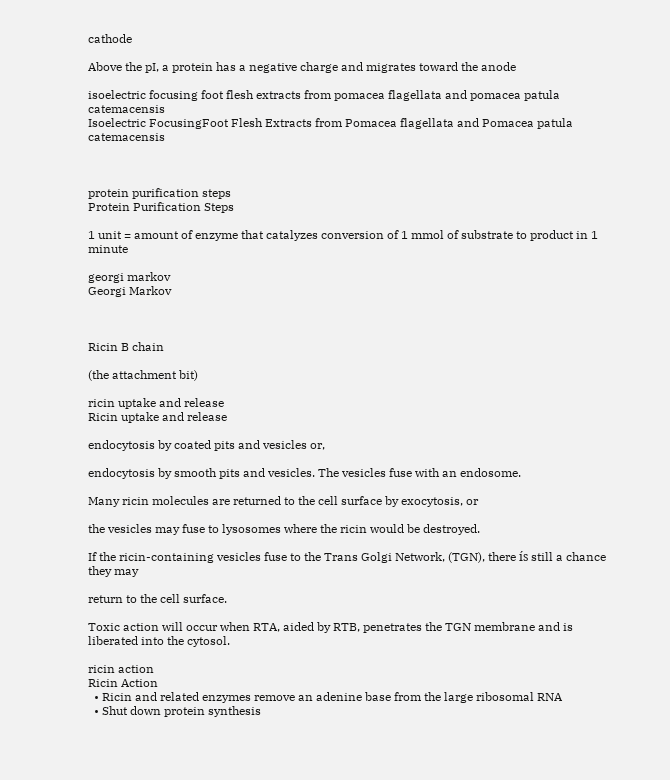cathode

Above the pI, a protein has a negative charge and migrates toward the anode

isoelectric focusing foot flesh extracts from pomacea flagellata and pomacea patula catemacensis
Isoelectric FocusingFoot Flesh Extracts from Pomacea flagellata and Pomacea patula catemacensis



protein purification steps
Protein Purification Steps

1 unit = amount of enzyme that catalyzes conversion of 1 mmol of substrate to product in 1 minute

georgi markov
Georgi Markov



Ricin B chain

(the attachment bit)

ricin uptake and release
Ricin uptake and release

endocytosis by coated pits and vesicles or,

endocytosis by smooth pits and vesicles. The vesicles fuse with an endosome.

Many ricin molecules are returned to the cell surface by exocytosis, or

the vesicles may fuse to lysosomes where the ricin would be destroyed.

If the ricin-containing vesicles fuse to the Trans Golgi Network, (TGN), there ís still a chance they may

return to the cell surface.

Toxic action will occur when RTA, aided by RTB, penetrates the TGN membrane and is liberated into the cytosol.

ricin action
Ricin Action
  • Ricin and related enzymes remove an adenine base from the large ribosomal RNA
  • Shut down protein synthesis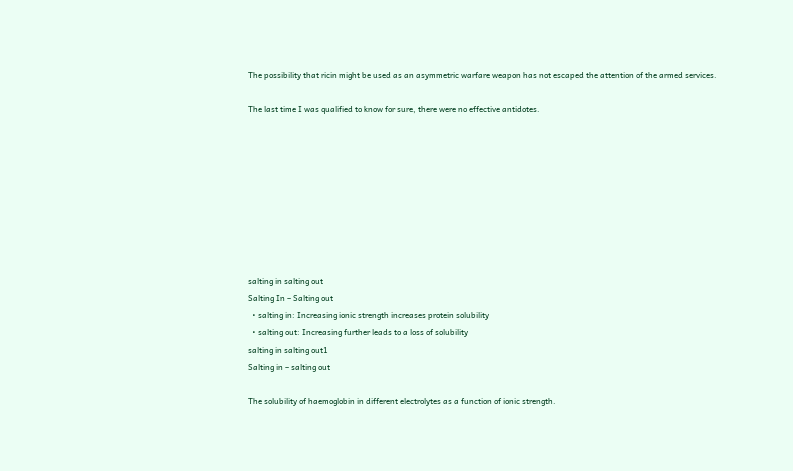The possibility that ricin might be used as an asymmetric warfare weapon has not escaped the attention of the armed services.

The last time I was qualified to know for sure, there were no effective antidotes.









salting in salting out
Salting In – Salting out
  • salting in: Increasing ionic strength increases protein solubility
  • salting out: Increasing further leads to a loss of solubility
salting in salting out1
Salting in – salting out

The solubility of haemoglobin in different electrolytes as a function of ionic strength.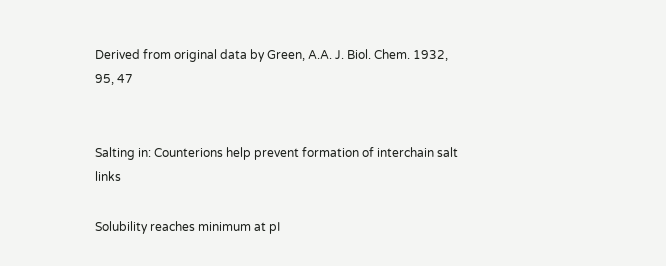Derived from original data by Green, A.A. J. Biol. Chem. 1932, 95, 47


Salting in: Counterions help prevent formation of interchain salt links

Solubility reaches minimum at pI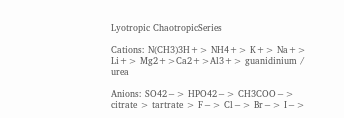Lyotropic ChaotropicSeries

Cations: N(CH3)3H+> NH4+> K+> Na+> Li+> Mg2+>Ca2+>Al3+> guanidinium / urea

Anions: SO42−> HPO42−> CH3COO−> citrate > tartrate > F−> Cl−> Br−> I−>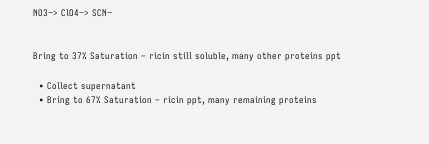NO3−> ClO4−> SCN−


Bring to 37% Saturation – ricin still soluble, many other proteins ppt

  • Collect supernatant
  • Bring to 67% Saturation – ricin ppt, many remaining proteins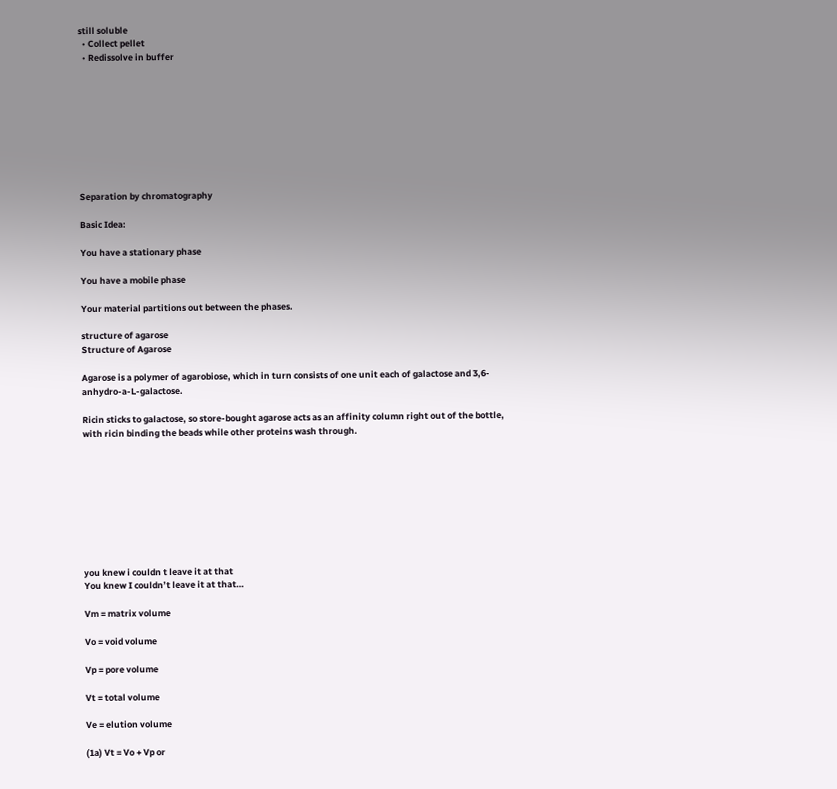still soluble
  • Collect pellet
  • Redissolve in buffer









Separation by chromatography

Basic Idea:

You have a stationary phase

You have a mobile phase

Your material partitions out between the phases.

structure of agarose
Structure of Agarose

Agarose is a polymer of agarobiose, which in turn consists of one unit each of galactose and 3,6-anhydro-a-L-galactose.

Ricin sticks to galactose, so store-bought agarose acts as an affinity column right out of the bottle, with ricin binding the beads while other proteins wash through.









you knew i couldn t leave it at that
You knew I couldn’t leave it at that…

Vm = matrix volume

Vo = void volume

Vp = pore volume

Vt = total volume

Ve = elution volume

(1a) Vt = Vo + Vp or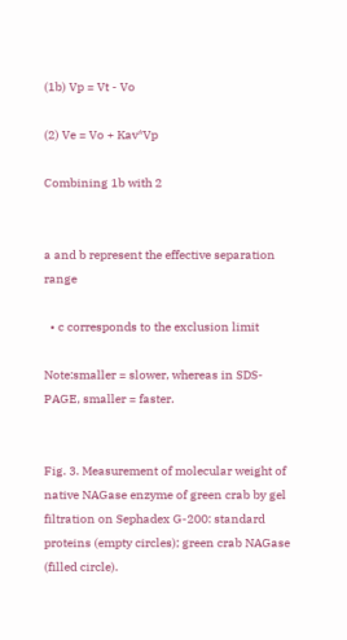(1b) Vp = Vt - Vo

(2) Ve = Vo + Kav*Vp

Combining 1b with 2


a and b represent the effective separation range

  • c corresponds to the exclusion limit

Note:smaller = slower, whereas in SDS-PAGE, smaller = faster.


Fig. 3. Measurement of molecular weight of native NAGase enzyme of green crab by gel filtration on Sephadex G-200: standard proteins (empty circles); green crab NAGase (filled circle).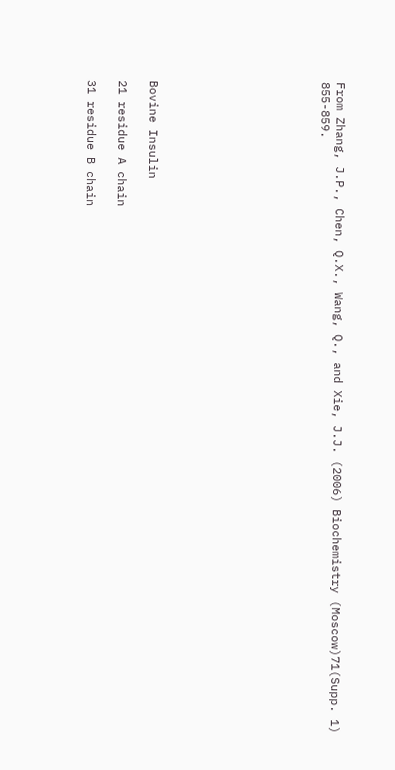From Zhang, J.P., Chen, Q.X., Wang, Q., and Xie, J.J. (2006) Biochemistry (Moscow)71(Supp. 1) 855-859.










Bovine Insulin

21 residue A chain

31 residue B chain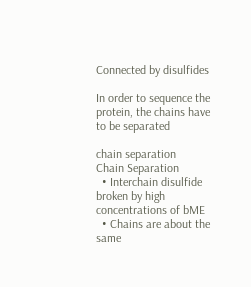Connected by disulfides

In order to sequence the protein, the chains have to be separated

chain separation
Chain Separation
  • Interchain disulfide broken by high concentrations of bME
  • Chains are about the same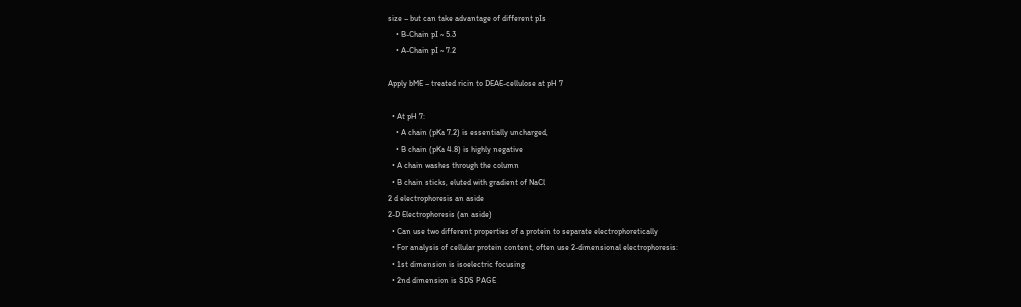size – but can take advantage of different pIs
    • B-Chain pI ~ 5.3
    • A-Chain pI ~ 7.2

Apply bME – treated ricin to DEAE-cellulose at pH 7

  • At pH 7:
    • A chain (pKa 7.2) is essentially uncharged,
    • B chain (pKa 4.8) is highly negative
  • A chain washes through the column
  • B chain sticks, eluted with gradient of NaCl
2 d electrophoresis an aside
2-D Electrophoresis (an aside)
  • Can use two different properties of a protein to separate electrophoretically
  • For analysis of cellular protein content, often use 2-dimensional electrophoresis:
  • 1st dimension is isoelectric focusing
  • 2nd dimension is SDS PAGE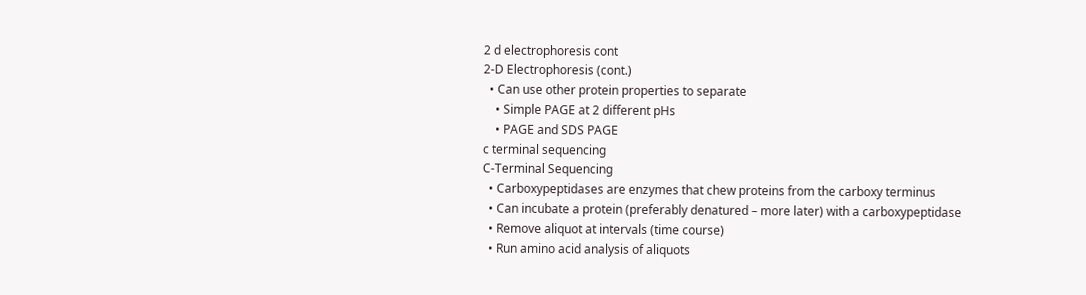2 d electrophoresis cont
2-D Electrophoresis (cont.)
  • Can use other protein properties to separate
    • Simple PAGE at 2 different pHs
    • PAGE and SDS PAGE
c terminal sequencing
C-Terminal Sequencing
  • Carboxypeptidases are enzymes that chew proteins from the carboxy terminus
  • Can incubate a protein (preferably denatured – more later) with a carboxypeptidase
  • Remove aliquot at intervals (time course)
  • Run amino acid analysis of aliquots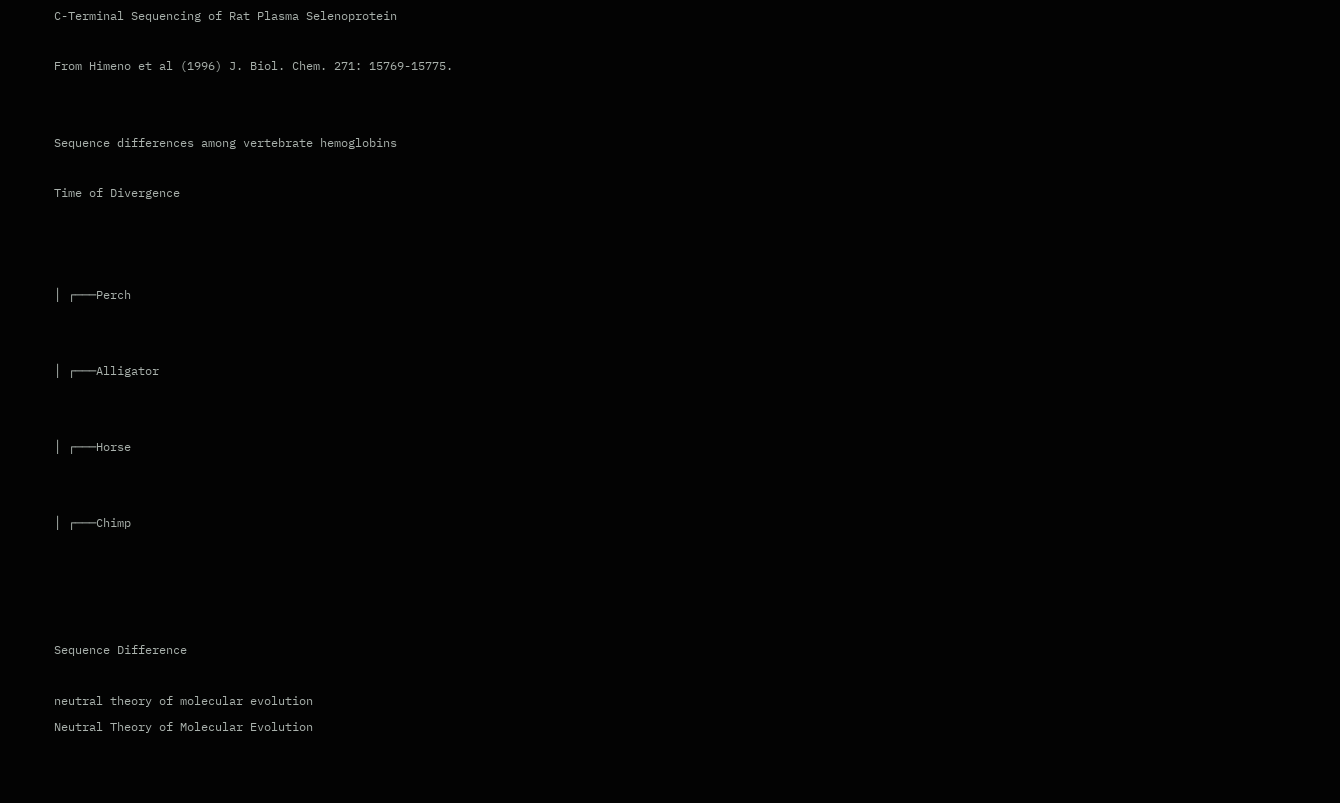C-Terminal Sequencing of Rat Plasma Selenoprotein

From Himeno et al (1996) J. Biol. Chem. 271: 15769-15775.


Sequence differences among vertebrate hemoglobins

Time of Divergence



│ ┌───Perch


│ ┌───Alligator


│ ┌───Horse


│ ┌───Chimp




Sequence Difference

neutral theory of molecular evolution
Neutral Theory of Molecular Evolution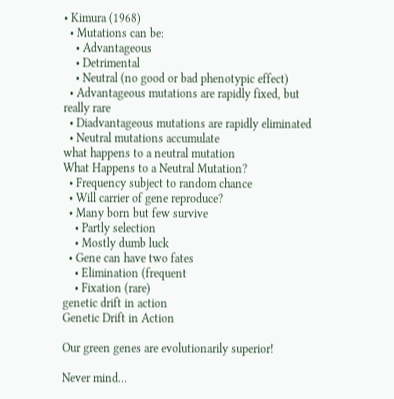• Kimura (1968)
  • Mutations can be:
    • Advantageous
    • Detrimental
    • Neutral (no good or bad phenotypic effect)
  • Advantageous mutations are rapidly fixed, but really rare
  • Diadvantageous mutations are rapidly eliminated
  • Neutral mutations accumulate
what happens to a neutral mutation
What Happens to a Neutral Mutation?
  • Frequency subject to random chance
  • Will carrier of gene reproduce?
  • Many born but few survive
    • Partly selection
    • Mostly dumb luck
  • Gene can have two fates
    • Elimination (frequent
    • Fixation (rare)
genetic drift in action
Genetic Drift in Action

Our green genes are evolutionarily superior!

Never mind…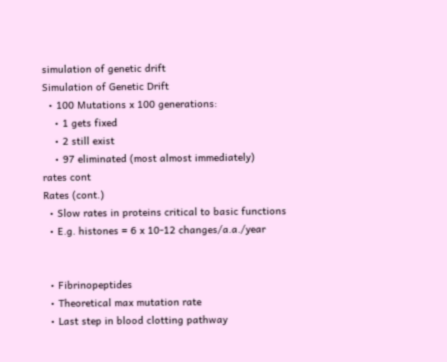simulation of genetic drift
Simulation of Genetic Drift
  • 100 Mutations x 100 generations:
    • 1 gets fixed
    • 2 still exist
    • 97 eliminated (most almost immediately)
rates cont
Rates (cont.)
  • Slow rates in proteins critical to basic functions
  • E.g. histones ≈ 6 x 10-12 changes/a.a./year


  • Fibrinopeptides
  • Theoretical max mutation rate
  • Last step in blood clotting pathway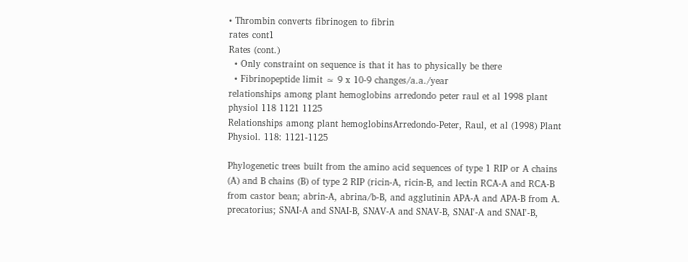• Thrombin converts fibrinogen to fibrin
rates cont1
Rates (cont.)
  • Only constraint on sequence is that it has to physically be there
  • Fibrinopeptide limit ≈ 9 x 10-9 changes/a.a./year
relationships among plant hemoglobins arredondo peter raul et al 1998 plant physiol 118 1121 1125
Relationships among plant hemoglobinsArredondo-Peter, Raul, et al (1998) Plant Physiol. 118: 1121-1125

Phylogenetic trees built from the amino acid sequences of type 1 RIP or A chains (A) and B chains (B) of type 2 RIP (ricin-A, ricin-B, and lectin RCA-A and RCA-B from castor bean; abrin-A, abrina/b-B, and agglutinin APA-A and APA-B from A. precatorius; SNAI-A and SNAI-B, SNAV-A and SNAV-B, SNAI'-A and SNAI'-B,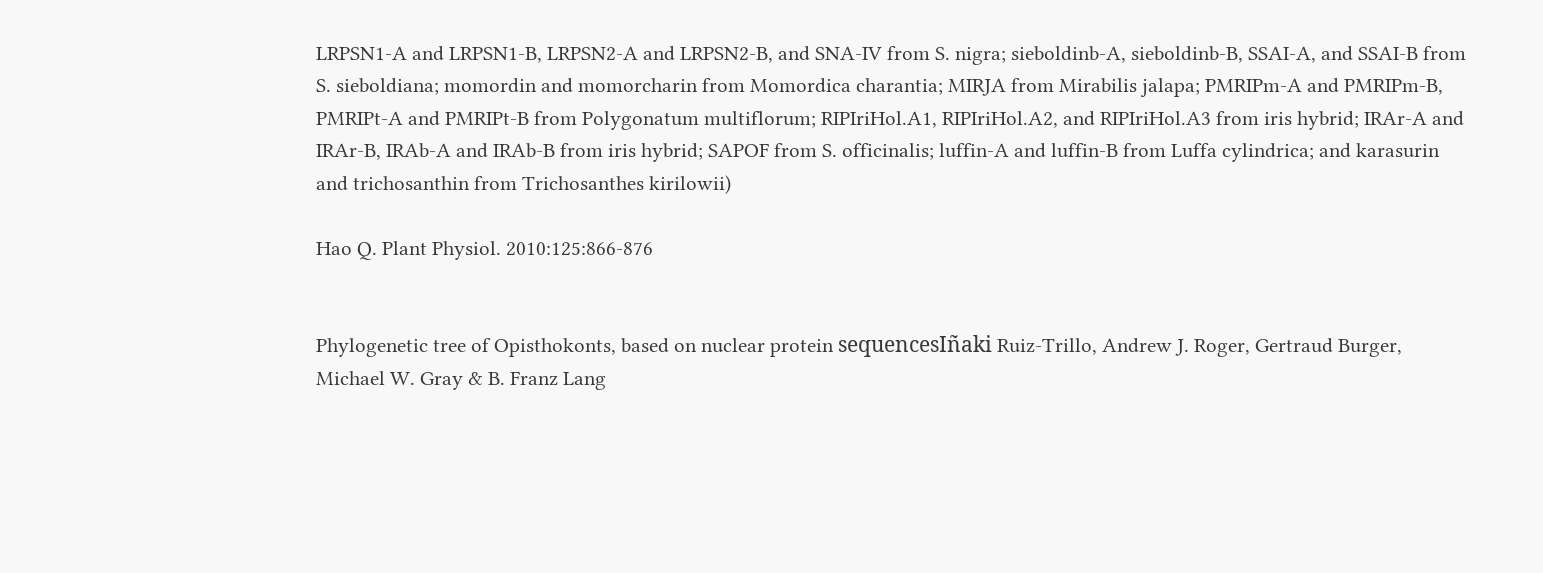LRPSN1-A and LRPSN1-B, LRPSN2-A and LRPSN2-B, and SNA-IV from S. nigra; sieboldinb-A, sieboldinb-B, SSAI-A, and SSAI-B from S. sieboldiana; momordin and momorcharin from Momordica charantia; MIRJA from Mirabilis jalapa; PMRIPm-A and PMRIPm-B, PMRIPt-A and PMRIPt-B from Polygonatum multiflorum; RIPIriHol.A1, RIPIriHol.A2, and RIPIriHol.A3 from iris hybrid; IRAr-A and IRAr-B, IRAb-A and IRAb-B from iris hybrid; SAPOF from S. officinalis; luffin-A and luffin-B from Luffa cylindrica; and karasurin and trichosanthin from Trichosanthes kirilowii)

Hao Q. Plant Physiol. 2010:125:866-876


Phylogenetic tree of Opisthokonts, based on nuclear protein sequencesIñaki Ruiz-Trillo, Andrew J. Roger, Gertraud Burger, Michael W. Gray & B. Franz Lang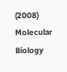(2008) Molecular Biology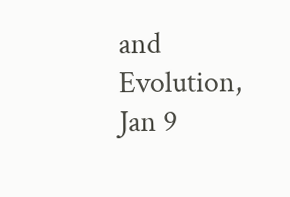and Evolution, Jan 9